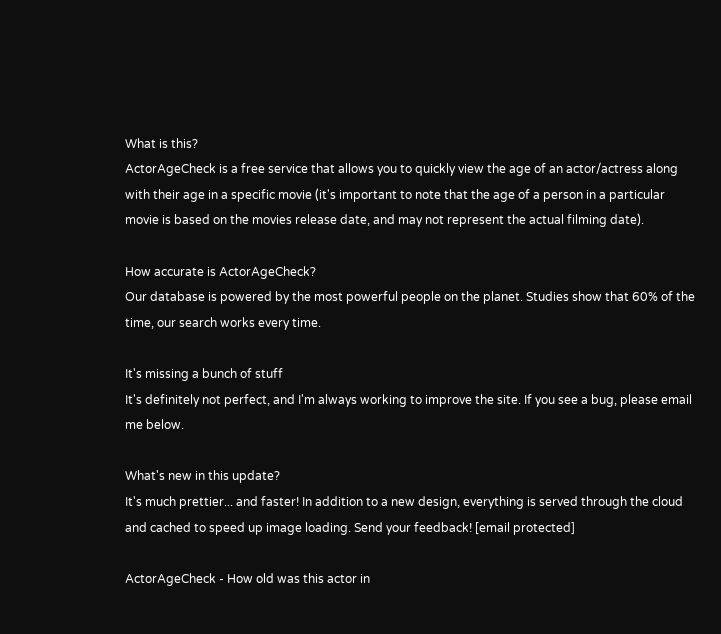What is this?
ActorAgeCheck is a free service that allows you to quickly view the age of an actor/actress along with their age in a specific movie (it's important to note that the age of a person in a particular movie is based on the movies release date, and may not represent the actual filming date).

How accurate is ActorAgeCheck?
Our database is powered by the most powerful people on the planet. Studies show that 60% of the time, our search works every time.

It's missing a bunch of stuff
It's definitely not perfect, and I'm always working to improve the site. If you see a bug, please email me below.

What's new in this update?
It's much prettier... and faster! In addition to a new design, everything is served through the cloud and cached to speed up image loading. Send your feedback! [email protected]

ActorAgeCheck - How old was this actor in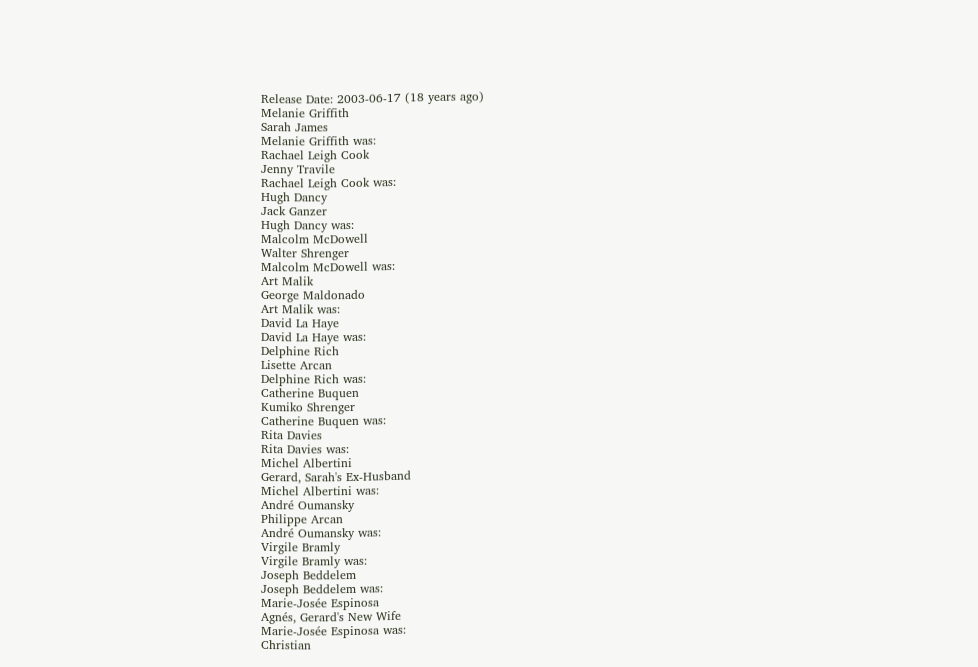Release Date: 2003-06-17 (18 years ago)
Melanie Griffith
Sarah James
Melanie Griffith was:
Rachael Leigh Cook
Jenny Travile
Rachael Leigh Cook was:
Hugh Dancy
Jack Ganzer
Hugh Dancy was:
Malcolm McDowell
Walter Shrenger
Malcolm McDowell was:
Art Malik
George Maldonado
Art Malik was:
David La Haye
David La Haye was:
Delphine Rich
Lisette Arcan
Delphine Rich was:
Catherine Buquen
Kumiko Shrenger
Catherine Buquen was:
Rita Davies
Rita Davies was:
Michel Albertini
Gerard, Sarah's Ex-Husband
Michel Albertini was:
André Oumansky
Philippe Arcan
André Oumansky was:
Virgile Bramly
Virgile Bramly was:
Joseph Beddelem
Joseph Beddelem was:
Marie-Josée Espinosa
Agnés, Gerard's New Wife
Marie-Josée Espinosa was:
Christian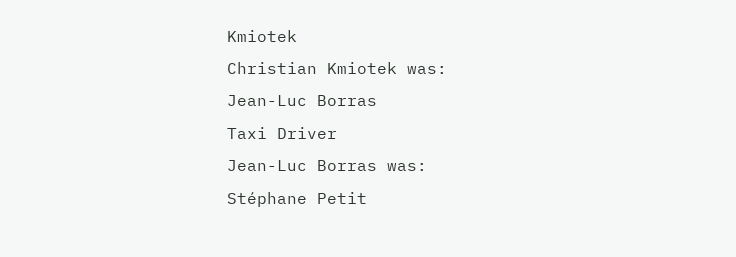Kmiotek
Christian Kmiotek was:
Jean-Luc Borras
Taxi Driver
Jean-Luc Borras was:
Stéphane Petit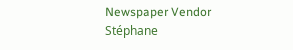Newspaper Vendor
Stéphane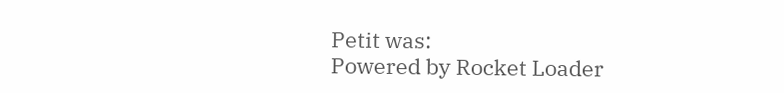Petit was:
Powered by Rocket Loader